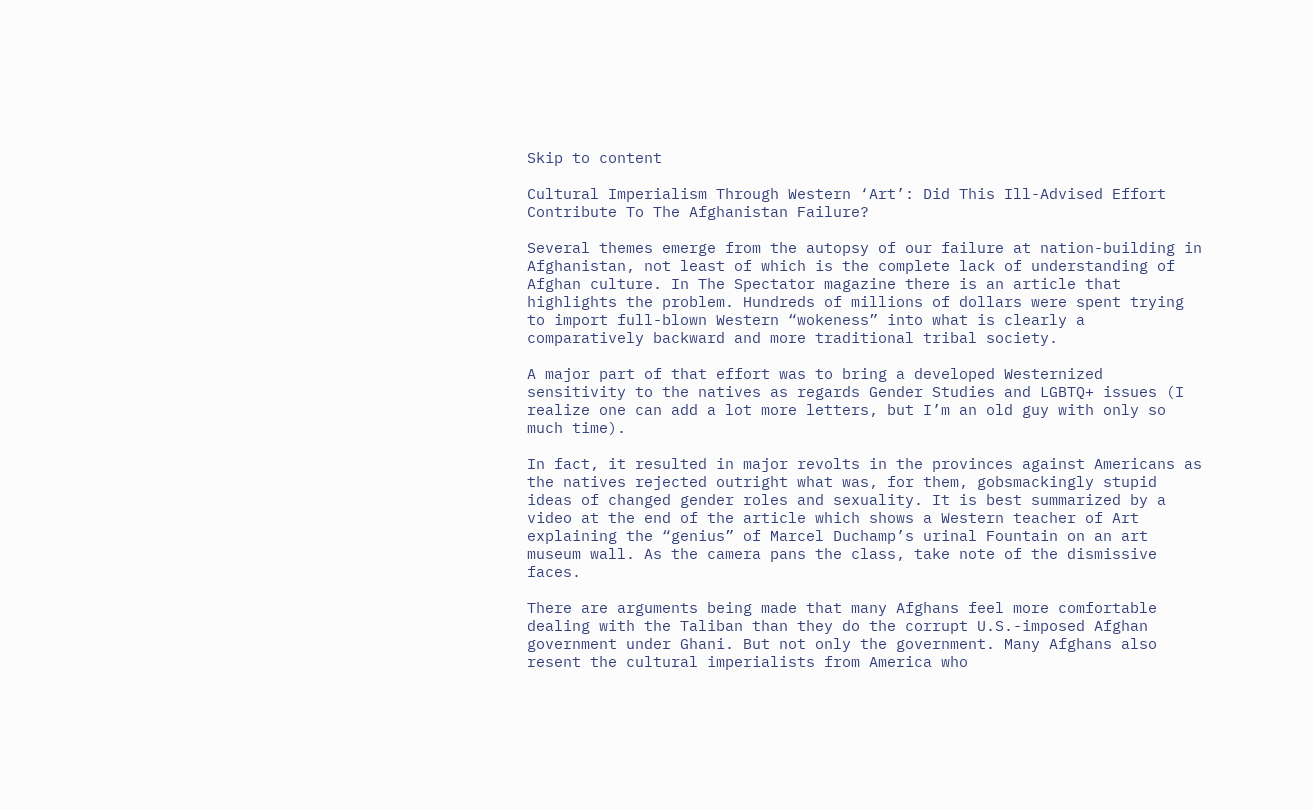Skip to content

Cultural Imperialism Through Western ‘Art’: Did This Ill-Advised Effort Contribute To The Afghanistan Failure?

Several themes emerge from the autopsy of our failure at nation-building in Afghanistan, not least of which is the complete lack of understanding of Afghan culture. In The Spectator magazine there is an article that highlights the problem. Hundreds of millions of dollars were spent trying to import full-blown Western “wokeness” into what is clearly a comparatively backward and more traditional tribal society.

A major part of that effort was to bring a developed Westernized sensitivity to the natives as regards Gender Studies and LGBTQ+ issues (I realize one can add a lot more letters, but I’m an old guy with only so much time).

In fact, it resulted in major revolts in the provinces against Americans as the natives rejected outright what was, for them, gobsmackingly stupid ideas of changed gender roles and sexuality. It is best summarized by a video at the end of the article which shows a Western teacher of Art explaining the “genius” of Marcel Duchamp’s urinal Fountain on an art museum wall. As the camera pans the class, take note of the dismissive faces.

There are arguments being made that many Afghans feel more comfortable dealing with the Taliban than they do the corrupt U.S.-imposed Afghan government under Ghani. But not only the government. Many Afghans also resent the cultural imperialists from America who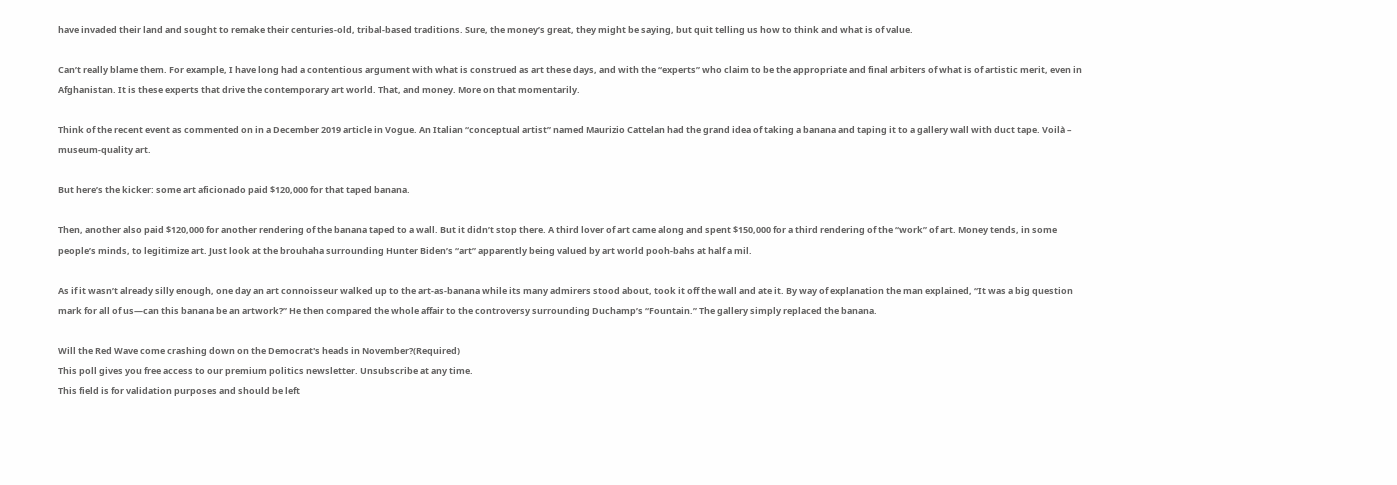have invaded their land and sought to remake their centuries-old, tribal-based traditions. Sure, the money’s great, they might be saying, but quit telling us how to think and what is of value.

Can’t really blame them. For example, I have long had a contentious argument with what is construed as art these days, and with the “experts” who claim to be the appropriate and final arbiters of what is of artistic merit, even in Afghanistan. It is these experts that drive the contemporary art world. That, and money. More on that momentarily.

Think of the recent event as commented on in a December 2019 article in Vogue. An Italian “conceptual artist” named Maurizio Cattelan had the grand idea of taking a banana and taping it to a gallery wall with duct tape. Voilà – museum-quality art.

But here’s the kicker: some art aficionado paid $120,000 for that taped banana.

Then, another also paid $120,000 for another rendering of the banana taped to a wall. But it didn’t stop there. A third lover of art came along and spent $150,000 for a third rendering of the “work” of art. Money tends, in some people’s minds, to legitimize art. Just look at the brouhaha surrounding Hunter Biden’s “art” apparently being valued by art world pooh-bahs at half a mil.

As if it wasn’t already silly enough, one day an art connoisseur walked up to the art-as-banana while its many admirers stood about, took it off the wall and ate it. By way of explanation the man explained, “It was a big question mark for all of us—can this banana be an artwork?” He then compared the whole affair to the controversy surrounding Duchamp’s “Fountain.” The gallery simply replaced the banana.

Will the Red Wave come crashing down on the Democrat's heads in November?(Required)
This poll gives you free access to our premium politics newsletter. Unsubscribe at any time.
This field is for validation purposes and should be left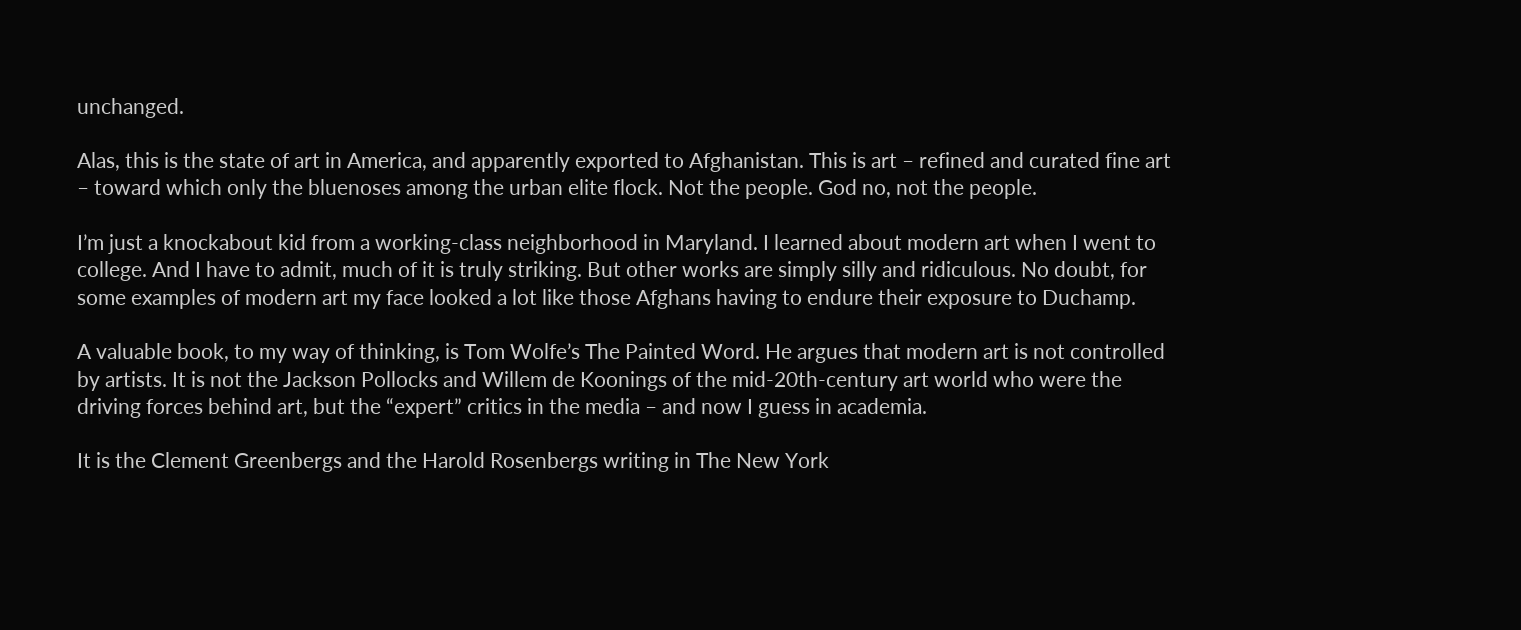unchanged.

Alas, this is the state of art in America, and apparently exported to Afghanistan. This is art – refined and curated fine art – toward which only the bluenoses among the urban elite flock. Not the people. God no, not the people.

I’m just a knockabout kid from a working-class neighborhood in Maryland. I learned about modern art when I went to college. And I have to admit, much of it is truly striking. But other works are simply silly and ridiculous. No doubt, for some examples of modern art my face looked a lot like those Afghans having to endure their exposure to Duchamp.

A valuable book, to my way of thinking, is Tom Wolfe’s The Painted Word. He argues that modern art is not controlled by artists. It is not the Jackson Pollocks and Willem de Koonings of the mid-20th-century art world who were the driving forces behind art, but the “expert” critics in the media – and now I guess in academia.

It is the Clement Greenbergs and the Harold Rosenbergs writing in The New York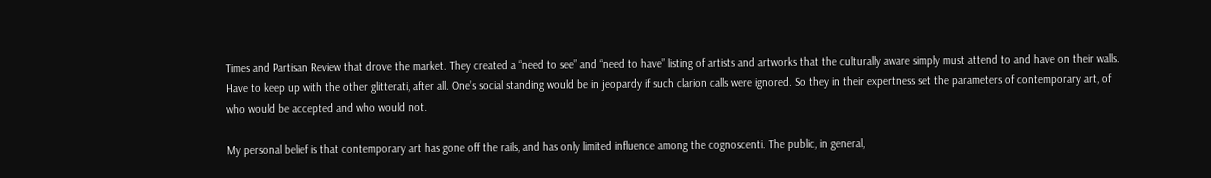Times and Partisan Review that drove the market. They created a “need to see” and “need to have” listing of artists and artworks that the culturally aware simply must attend to and have on their walls. Have to keep up with the other glitterati, after all. One’s social standing would be in jeopardy if such clarion calls were ignored. So they in their expertness set the parameters of contemporary art, of who would be accepted and who would not.

My personal belief is that contemporary art has gone off the rails, and has only limited influence among the cognoscenti. The public, in general,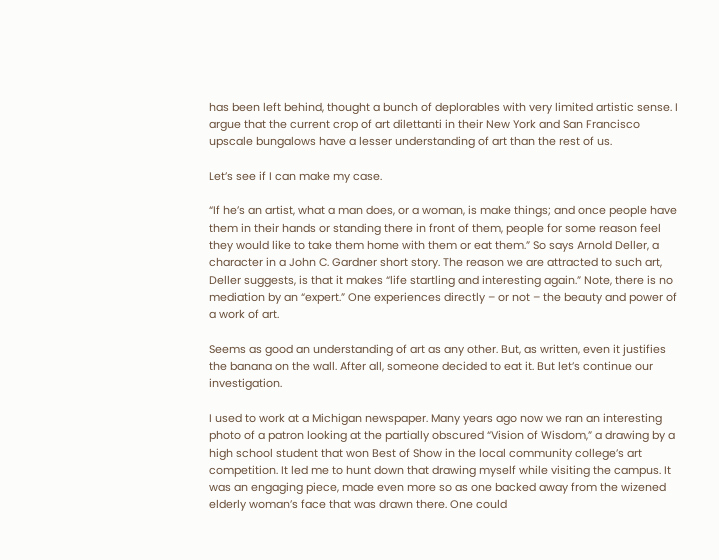has been left behind, thought a bunch of deplorables with very limited artistic sense. I argue that the current crop of art dilettanti in their New York and San Francisco upscale bungalows have a lesser understanding of art than the rest of us.

Let’s see if I can make my case.

“If he’s an artist, what a man does, or a woman, is make things; and once people have them in their hands or standing there in front of them, people for some reason feel they would like to take them home with them or eat them.” So says Arnold Deller, a character in a John C. Gardner short story. The reason we are attracted to such art, Deller suggests, is that it makes “life startling and interesting again.” Note, there is no mediation by an “expert.” One experiences directly – or not – the beauty and power of a work of art.

Seems as good an understanding of art as any other. But, as written, even it justifies the banana on the wall. After all, someone decided to eat it. But let’s continue our investigation.

I used to work at a Michigan newspaper. Many years ago now we ran an interesting photo of a patron looking at the partially obscured “Vision of Wisdom,” a drawing by a high school student that won Best of Show in the local community college’s art competition. It led me to hunt down that drawing myself while visiting the campus. It was an engaging piece, made even more so as one backed away from the wizened elderly woman’s face that was drawn there. One could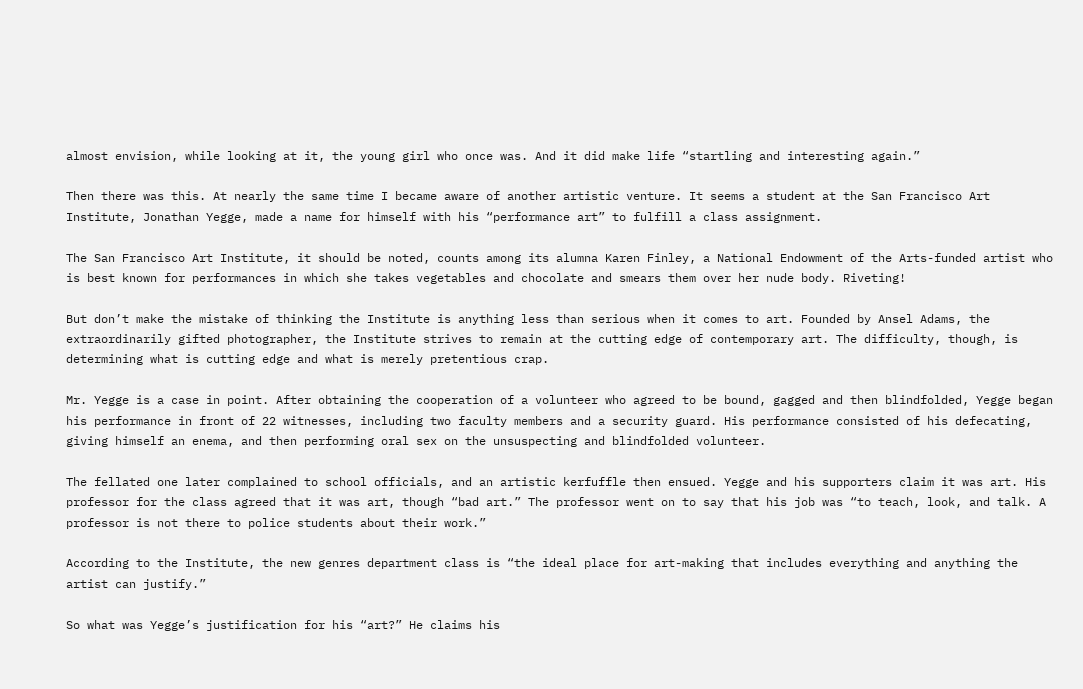almost envision, while looking at it, the young girl who once was. And it did make life “startling and interesting again.”

Then there was this. At nearly the same time I became aware of another artistic venture. It seems a student at the San Francisco Art Institute, Jonathan Yegge, made a name for himself with his “performance art” to fulfill a class assignment.

The San Francisco Art Institute, it should be noted, counts among its alumna Karen Finley, a National Endowment of the Arts-funded artist who is best known for performances in which she takes vegetables and chocolate and smears them over her nude body. Riveting!

But don’t make the mistake of thinking the Institute is anything less than serious when it comes to art. Founded by Ansel Adams, the extraordinarily gifted photographer, the Institute strives to remain at the cutting edge of contemporary art. The difficulty, though, is determining what is cutting edge and what is merely pretentious crap.

Mr. Yegge is a case in point. After obtaining the cooperation of a volunteer who agreed to be bound, gagged and then blindfolded, Yegge began his performance in front of 22 witnesses, including two faculty members and a security guard. His performance consisted of his defecating, giving himself an enema, and then performing oral sex on the unsuspecting and blindfolded volunteer.

The fellated one later complained to school officials, and an artistic kerfuffle then ensued. Yegge and his supporters claim it was art. His professor for the class agreed that it was art, though “bad art.” The professor went on to say that his job was “to teach, look, and talk. A professor is not there to police students about their work.”

According to the Institute, the new genres department class is “the ideal place for art-making that includes everything and anything the artist can justify.”

So what was Yegge’s justification for his “art?” He claims his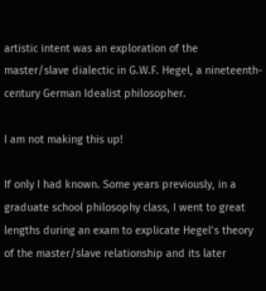artistic intent was an exploration of the master/slave dialectic in G.W.F. Hegel, a nineteenth-century German Idealist philosopher.

I am not making this up!

If only I had known. Some years previously, in a graduate school philosophy class, I went to great lengths during an exam to explicate Hegel’s theory of the master/slave relationship and its later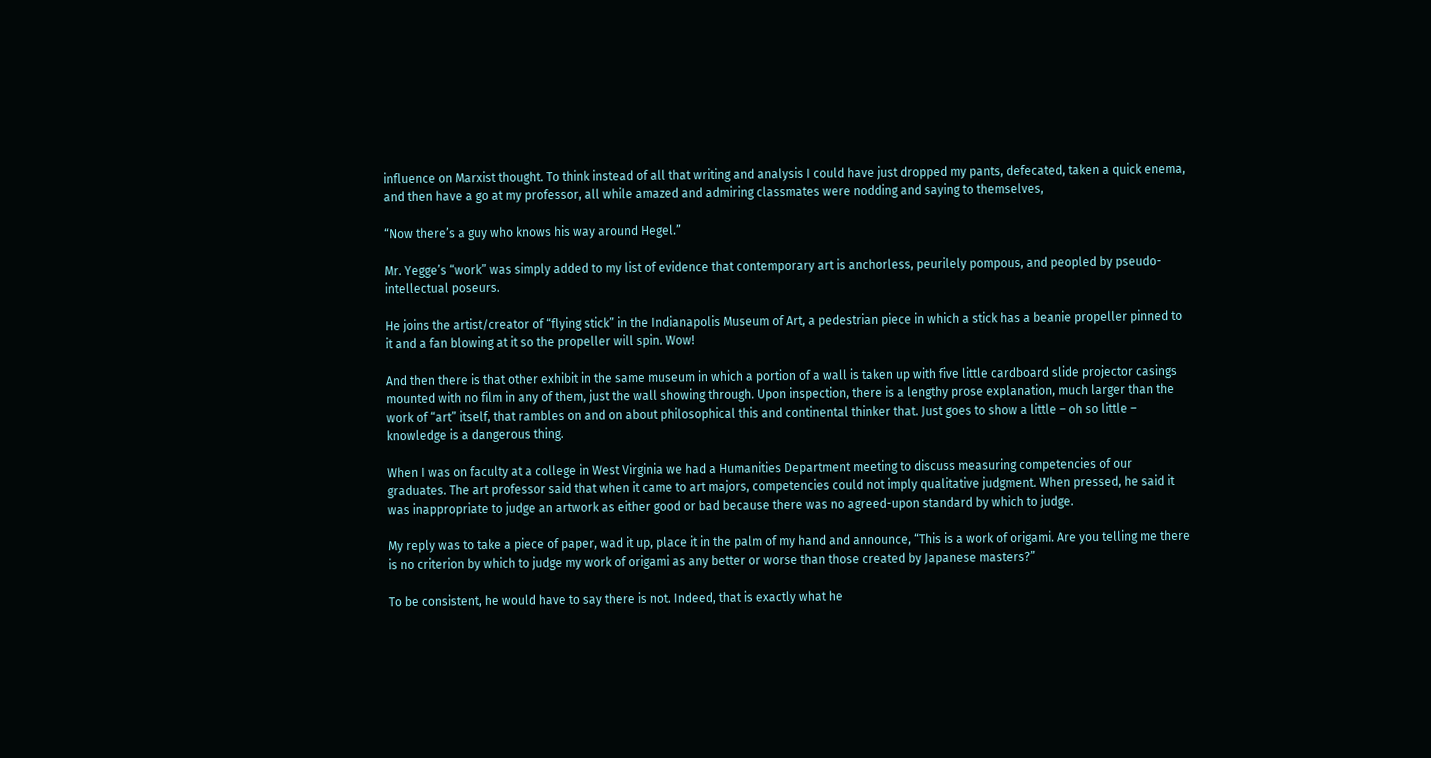influence on Marxist thought. To think instead of all that writing and analysis I could have just dropped my pants, defecated, taken a quick enema, and then have a go at my professor, all while amazed and admiring classmates were nodding and saying to themselves,

“Now there’s a guy who knows his way around Hegel.”

Mr. Yegge’s “work” was simply added to my list of evidence that contemporary art is anchorless, peurilely pompous, and peopled by pseudo-intellectual poseurs.

He joins the artist/creator of “flying stick” in the Indianapolis Museum of Art, a pedestrian piece in which a stick has a beanie propeller pinned to it and a fan blowing at it so the propeller will spin. Wow!

And then there is that other exhibit in the same museum in which a portion of a wall is taken up with five little cardboard slide projector casings mounted with no film in any of them, just the wall showing through. Upon inspection, there is a lengthy prose explanation, much larger than the work of “art” itself, that rambles on and on about philosophical this and continental thinker that. Just goes to show a little – oh so little – knowledge is a dangerous thing.

When I was on faculty at a college in West Virginia we had a Humanities Department meeting to discuss measuring competencies of our graduates. The art professor said that when it came to art majors, competencies could not imply qualitative judgment. When pressed, he said it was inappropriate to judge an artwork as either good or bad because there was no agreed-upon standard by which to judge.

My reply was to take a piece of paper, wad it up, place it in the palm of my hand and announce, “This is a work of origami. Are you telling me there is no criterion by which to judge my work of origami as any better or worse than those created by Japanese masters?”

To be consistent, he would have to say there is not. Indeed, that is exactly what he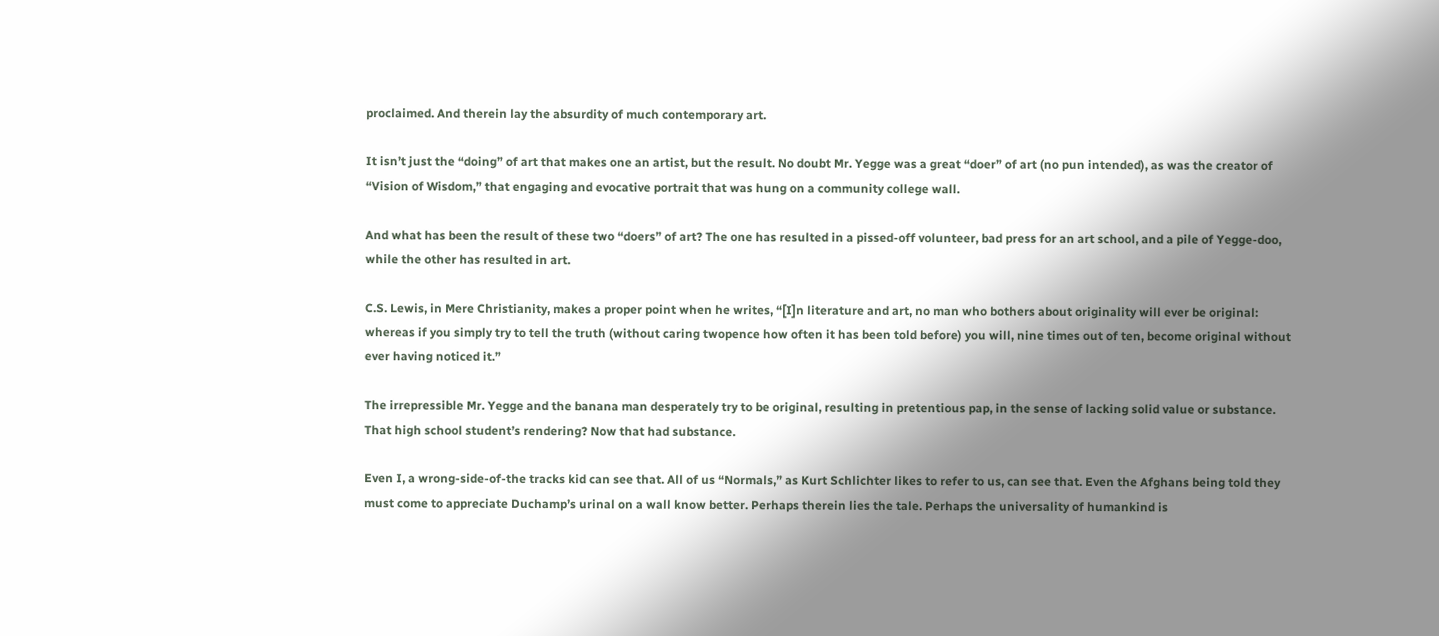proclaimed. And therein lay the absurdity of much contemporary art.

It isn’t just the “doing” of art that makes one an artist, but the result. No doubt Mr. Yegge was a great “doer” of art (no pun intended), as was the creator of “Vision of Wisdom,” that engaging and evocative portrait that was hung on a community college wall.

And what has been the result of these two “doers” of art? The one has resulted in a pissed-off volunteer, bad press for an art school, and a pile of Yegge-doo, while the other has resulted in art.

C.S. Lewis, in Mere Christianity, makes a proper point when he writes, “[I]n literature and art, no man who bothers about originality will ever be original: whereas if you simply try to tell the truth (without caring twopence how often it has been told before) you will, nine times out of ten, become original without ever having noticed it.”

The irrepressible Mr. Yegge and the banana man desperately try to be original, resulting in pretentious pap, in the sense of lacking solid value or substance. That high school student’s rendering? Now that had substance.

Even I, a wrong-side-of-the tracks kid can see that. All of us “Normals,” as Kurt Schlichter likes to refer to us, can see that. Even the Afghans being told they must come to appreciate Duchamp’s urinal on a wall know better. Perhaps therein lies the tale. Perhaps the universality of humankind is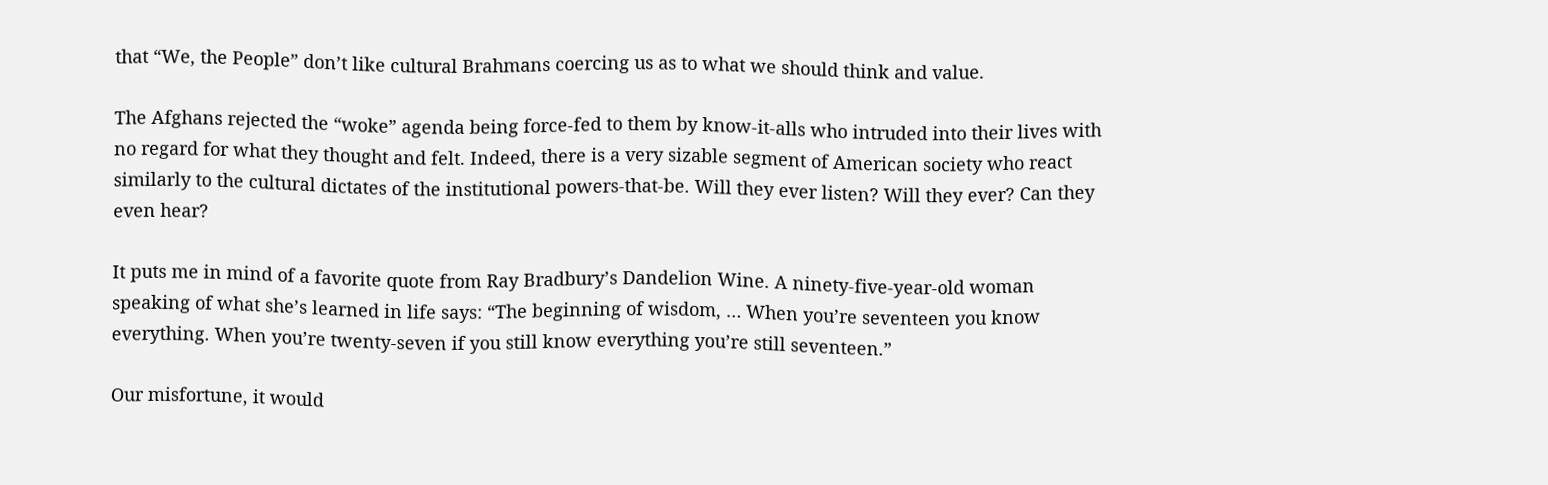that “We, the People” don’t like cultural Brahmans coercing us as to what we should think and value.

The Afghans rejected the “woke” agenda being force-fed to them by know-it-alls who intruded into their lives with no regard for what they thought and felt. Indeed, there is a very sizable segment of American society who react similarly to the cultural dictates of the institutional powers-that-be. Will they ever listen? Will they ever? Can they even hear?

It puts me in mind of a favorite quote from Ray Bradbury’s Dandelion Wine. A ninety-five-year-old woman speaking of what she’s learned in life says: “The beginning of wisdom, … When you’re seventeen you know everything. When you’re twenty-seven if you still know everything you’re still seventeen.”

Our misfortune, it would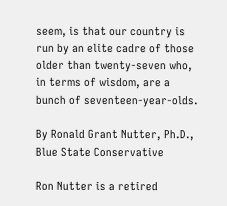seem, is that our country is run by an elite cadre of those older than twenty-seven who, in terms of wisdom, are a bunch of seventeen-year-olds.

By Ronald Grant Nutter, Ph.D., Blue State Conservative

Ron Nutter is a retired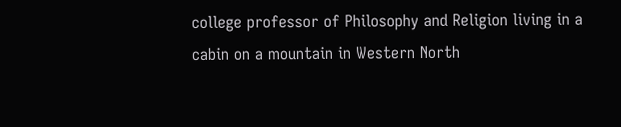college professor of Philosophy and Religion living in a cabin on a mountain in Western North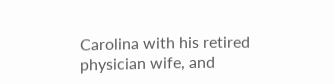Carolina with his retired physician wife, and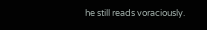he still reads voraciously.